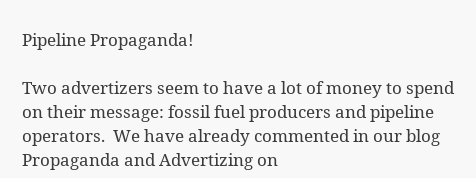Pipeline Propaganda!

Two advertizers seem to have a lot of money to spend on their message: fossil fuel producers and pipeline operators.  We have already commented in our blog Propaganda and Advertizing on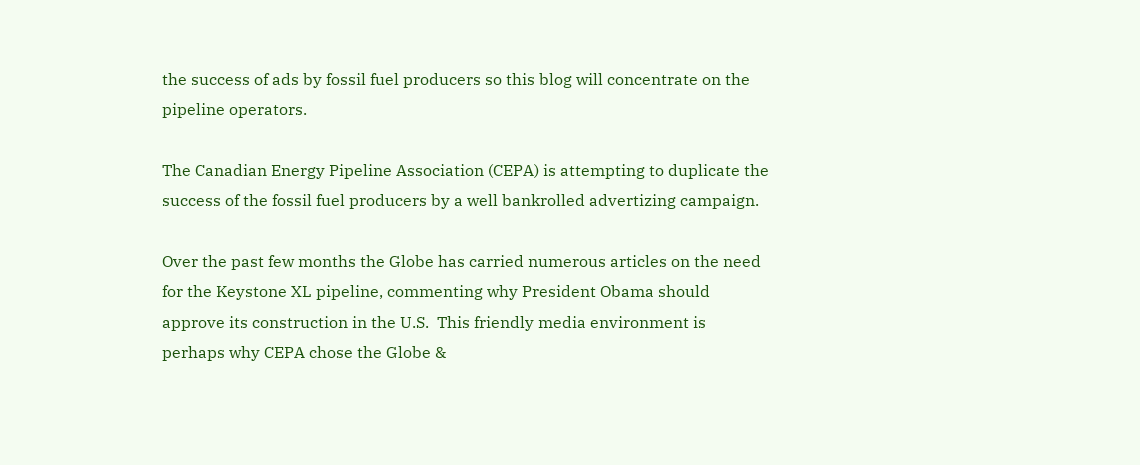the success of ads by fossil fuel producers so this blog will concentrate on the pipeline operators.

The Canadian Energy Pipeline Association (CEPA) is attempting to duplicate the success of the fossil fuel producers by a well bankrolled advertizing campaign.

Over the past few months the Globe has carried numerous articles on the need for the Keystone XL pipeline, commenting why President Obama should approve its construction in the U.S.  This friendly media environment is perhaps why CEPA chose the Globe &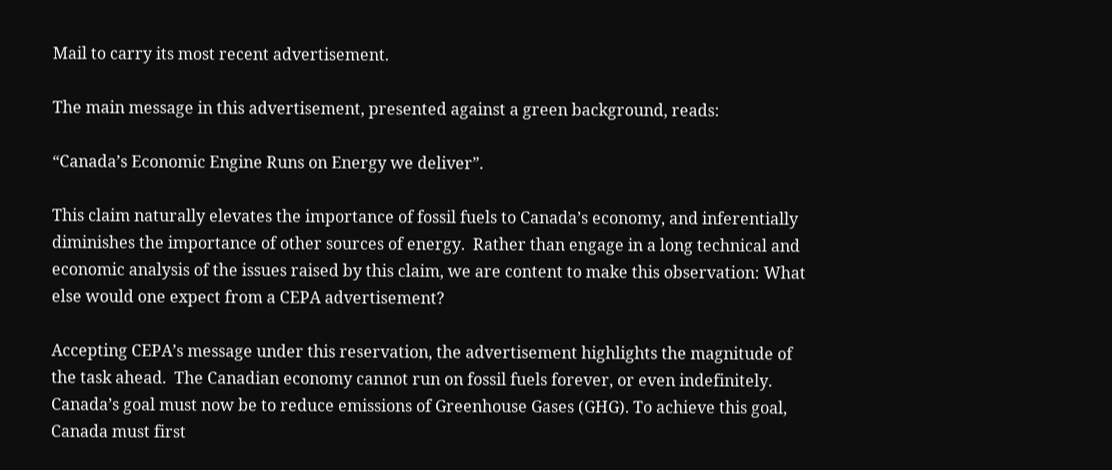Mail to carry its most recent advertisement.

The main message in this advertisement, presented against a green background, reads:

“Canada’s Economic Engine Runs on Energy we deliver”.

This claim naturally elevates the importance of fossil fuels to Canada’s economy, and inferentially diminishes the importance of other sources of energy.  Rather than engage in a long technical and economic analysis of the issues raised by this claim, we are content to make this observation: What else would one expect from a CEPA advertisement?

Accepting CEPA’s message under this reservation, the advertisement highlights the magnitude of the task ahead.  The Canadian economy cannot run on fossil fuels forever, or even indefinitely.  Canada’s goal must now be to reduce emissions of Greenhouse Gases (GHG). To achieve this goal, Canada must first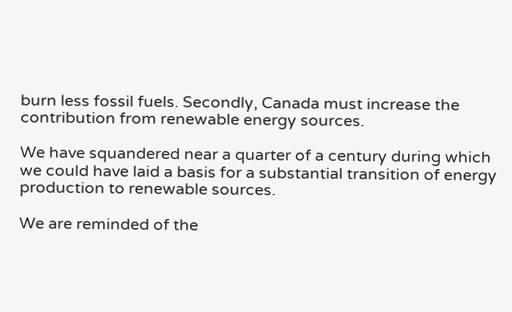burn less fossil fuels. Secondly, Canada must increase the contribution from renewable energy sources.

We have squandered near a quarter of a century during which we could have laid a basis for a substantial transition of energy production to renewable sources.

We are reminded of the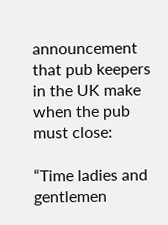announcement that pub keepers in the UK make when the pub must close:

“Time ladies and gentlemen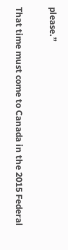please.”

That time must come to Canada in the 2015 Federal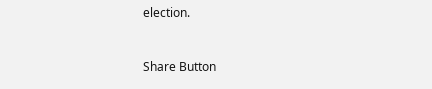election.


Share Button